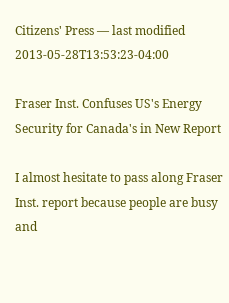Citizens' Press — last modified 2013-05-28T13:53:23-04:00

Fraser Inst. Confuses US's Energy Security for Canada's in New Report

I almost hesitate to pass along Fraser Inst. report because people are busy and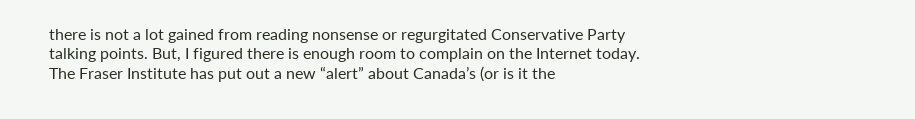there is not a lot gained from reading nonsense or regurgitated Conservative Party talking points. But, I figured there is enough room to complain on the Internet today. The Fraser Institute has put out a new “alert” about Canada’s (or is it the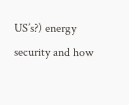US’s?) energy security and how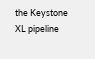the Keystone XL pipeline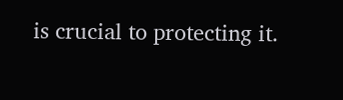is crucial to protecting it.